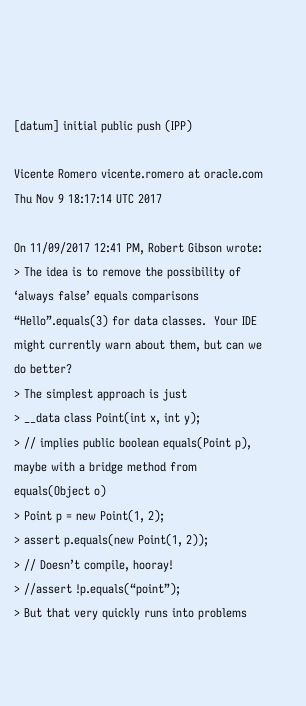[datum] initial public push (IPP)

Vicente Romero vicente.romero at oracle.com
Thu Nov 9 18:17:14 UTC 2017

On 11/09/2017 12:41 PM, Robert Gibson wrote:
> The idea is to remove the possibility of ‘always false’ equals comparisons “Hello”.equals(3) for data classes.  Your IDE might currently warn about them, but can we do better?
> The simplest approach is just
> __data class Point(int x, int y);
> // implies public boolean equals(Point p), maybe with a bridge method from equals(Object o)
> Point p = new Point(1, 2);
> assert p.equals(new Point(1, 2));
> // Doesn’t compile, hooray!
> //assert !p.equals(“point”);
> But that very quickly runs into problems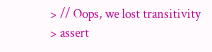> // Oops, we lost transitivity
> assert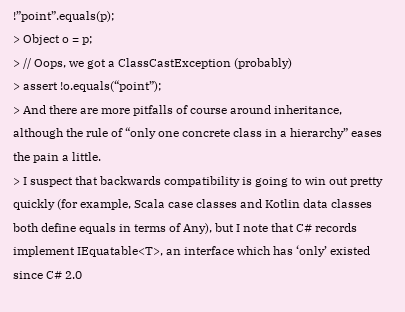!”point”.equals(p);
> Object o = p;
> // Oops, we got a ClassCastException (probably)
> assert !o.equals(“point”);
> And there are more pitfalls of course around inheritance, although the rule of “only one concrete class in a hierarchy” eases the pain a little.
> I suspect that backwards compatibility is going to win out pretty quickly (for example, Scala case classes and Kotlin data classes both define equals in terms of Any), but I note that C# records implement IEquatable<T>, an interface which has ‘only’ existed since C# 2.0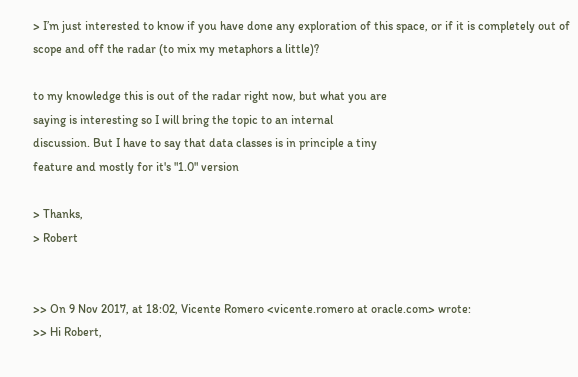> I’m just interested to know if you have done any exploration of this space, or if it is completely out of scope and off the radar (to mix my metaphors a little)?

to my knowledge this is out of the radar right now, but what you are
saying is interesting so I will bring the topic to an internal
discussion. But I have to say that data classes is in principle a tiny
feature and mostly for it's "1.0" version

> Thanks,
> Robert


>> On 9 Nov 2017, at 18:02, Vicente Romero <vicente.romero at oracle.com> wrote:
>> Hi Robert,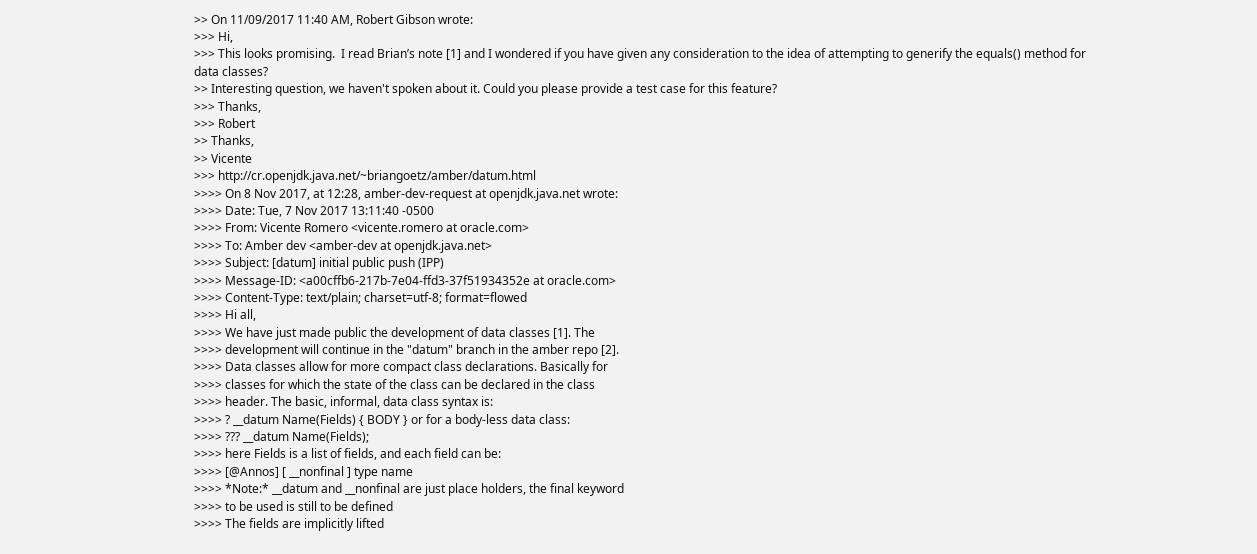>> On 11/09/2017 11:40 AM, Robert Gibson wrote:
>>> Hi,
>>> This looks promising.  I read Brian’s note [1] and I wondered if you have given any consideration to the idea of attempting to generify the equals() method for data classes?
>> Interesting question, we haven't spoken about it. Could you please provide a test case for this feature?
>>> Thanks,
>>> Robert
>> Thanks,
>> Vicente
>>> http://cr.openjdk.java.net/~briangoetz/amber/datum.html
>>>> On 8 Nov 2017, at 12:28, amber-dev-request at openjdk.java.net wrote:
>>>> Date: Tue, 7 Nov 2017 13:11:40 -0500
>>>> From: Vicente Romero <vicente.romero at oracle.com>
>>>> To: Amber dev <amber-dev at openjdk.java.net>
>>>> Subject: [datum] initial public push (IPP)
>>>> Message-ID: <a00cffb6-217b-7e04-ffd3-37f51934352e at oracle.com>
>>>> Content-Type: text/plain; charset=utf-8; format=flowed
>>>> Hi all,
>>>> We have just made public the development of data classes [1]. The
>>>> development will continue in the "datum" branch in the amber repo [2].
>>>> Data classes allow for more compact class declarations. Basically for
>>>> classes for which the state of the class can be declared in the class
>>>> header. The basic, informal, data class syntax is:
>>>> ? __datum Name(Fields) { BODY } or for a body-less data class:
>>>> ??? __datum Name(Fields);
>>>> here Fields is a list of fields, and each field can be:
>>>> [@Annos] [ __nonfinal ] type name
>>>> *Note:* __datum and __nonfinal are just place holders, the final keyword
>>>> to be used is still to be defined
>>>> The fields are implicitly lifted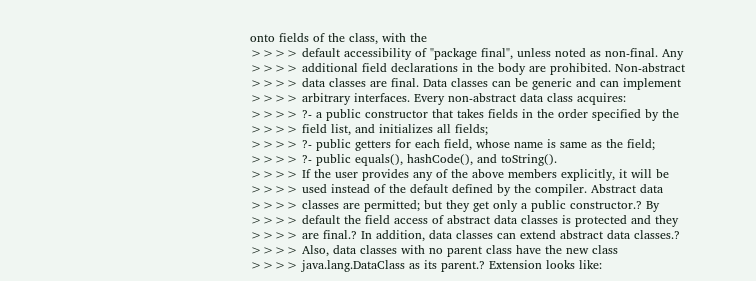onto fields of the class, with the
>>>> default accessibility of "package final", unless noted as non-final. Any
>>>> additional field declarations in the body are prohibited. Non-abstract
>>>> data classes are final. Data classes can be generic and can implement
>>>> arbitrary interfaces. Every non-abstract data class acquires:
>>>> ?- a public constructor that takes fields in the order specified by the
>>>> field list, and initializes all fields;
>>>> ?- public getters for each field, whose name is same as the field;
>>>> ?- public equals(), hashCode(), and toString().
>>>> If the user provides any of the above members explicitly, it will be
>>>> used instead of the default defined by the compiler. Abstract data
>>>> classes are permitted; but they get only a public constructor.? By
>>>> default the field access of abstract data classes is protected and they
>>>> are final.? In addition, data classes can extend abstract data classes.?
>>>> Also, data classes with no parent class have the new class
>>>> java.lang.DataClass as its parent.? Extension looks like: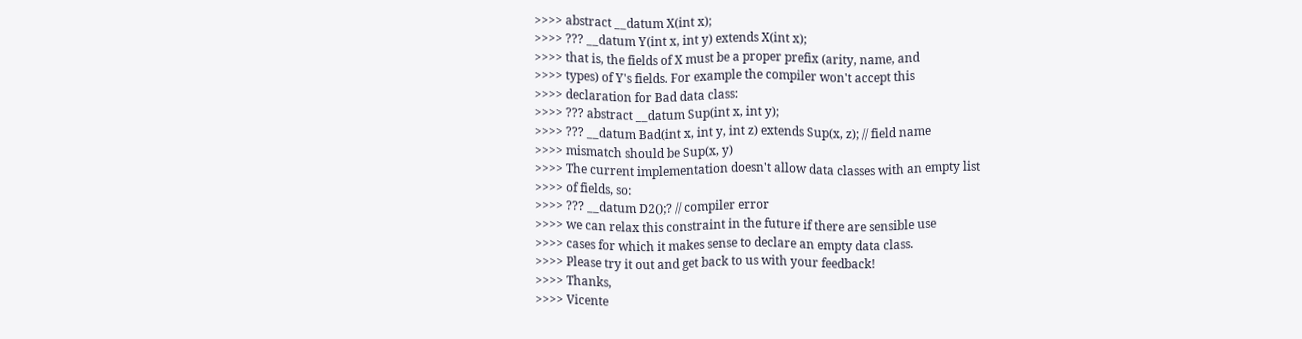>>>> abstract __datum X(int x);
>>>> ??? __datum Y(int x, int y) extends X(int x);
>>>> that is, the fields of X must be a proper prefix (arity, name, and
>>>> types) of Y's fields. For example the compiler won't accept this
>>>> declaration for Bad data class:
>>>> ??? abstract __datum Sup(int x, int y);
>>>> ??? __datum Bad(int x, int y, int z) extends Sup(x, z); // field name
>>>> mismatch should be Sup(x, y)
>>>> The current implementation doesn't allow data classes with an empty list
>>>> of fields, so:
>>>> ??? __datum D2();? // compiler error
>>>> we can relax this constraint in the future if there are sensible use
>>>> cases for which it makes sense to declare an empty data class.
>>>> Please try it out and get back to us with your feedback!
>>>> Thanks,
>>>> Vicente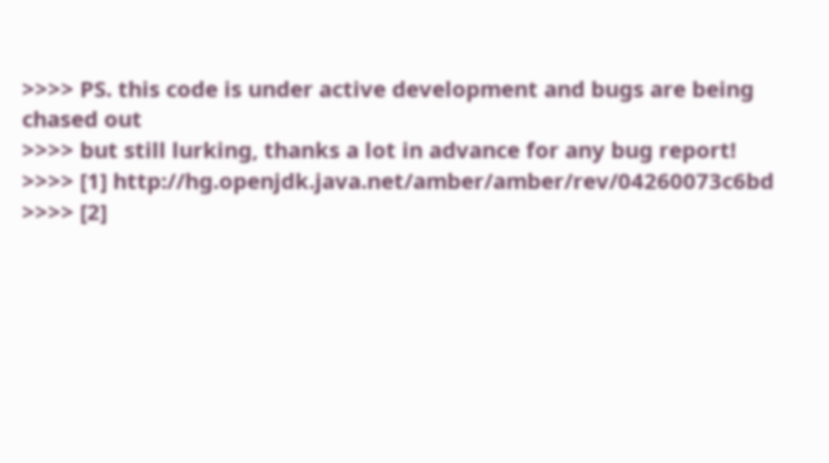>>>> PS. this code is under active development and bugs are being chased out
>>>> but still lurking, thanks a lot in advance for any bug report!
>>>> [1] http://hg.openjdk.java.net/amber/amber/rev/04260073c6bd
>>>> [2]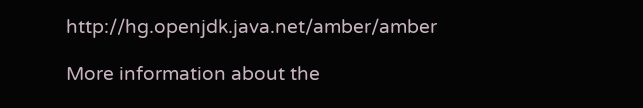http://hg.openjdk.java.net/amber/amber

More information about the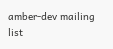amber-dev mailing list